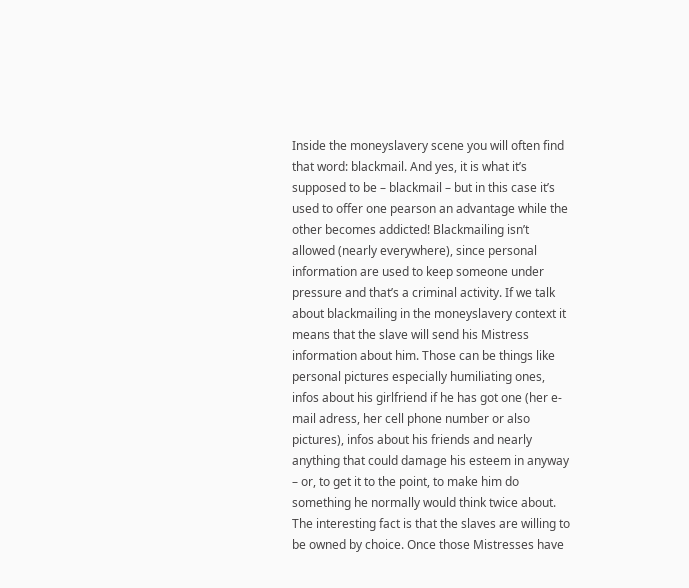Inside the moneyslavery scene you will often find that word: blackmail. And yes, it is what it’s supposed to be – blackmail – but in this case it’s used to offer one pearson an advantage while the other becomes addicted! Blackmailing isn’t allowed (nearly everywhere), since personal information are used to keep someone under pressure and that’s a criminal activity. If we talk about blackmailing in the moneyslavery context it means that the slave will send his Mistress information about him. Those can be things like personal pictures especially humiliating ones, infos about his girlfriend if he has got one (her e-mail adress, her cell phone number or also pictures), infos about his friends and nearly anything that could damage his esteem in anyway – or, to get it to the point, to make him do something he normally would think twice about. The interesting fact is that the slaves are willing to be owned by choice. Once those Mistresses have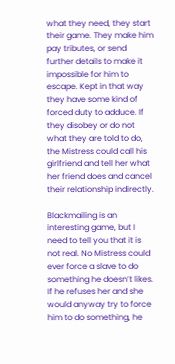what they need, they start their game. They make him pay tributes, or send further details to make it impossible for him to escape. Kept in that way they have some kind of forced duty to adduce. If they disobey or do not what they are told to do, the Mistress could call his girlfriend and tell her what her friend does and cancel their relationship indirectly.

Blackmailing is an interesting game, but I need to tell you that it is not real. No Mistress could ever force a slave to do something he doesn’t likes. If he refuses her and she would anyway try to force him to do something, he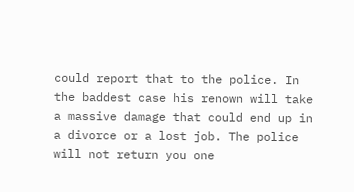could report that to the police. In the baddest case his renown will take a massive damage that could end up in a divorce or a lost job. The police will not return you one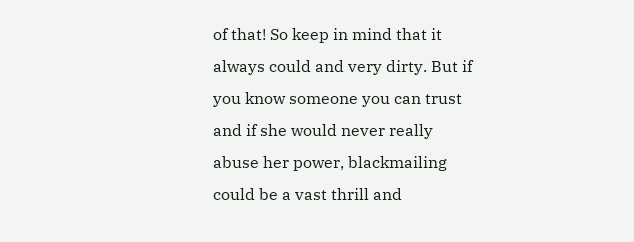of that! So keep in mind that it always could and very dirty. But if you know someone you can trust and if she would never really abuse her power, blackmailing could be a vast thrill and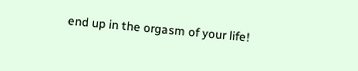end up in the orgasm of your life!